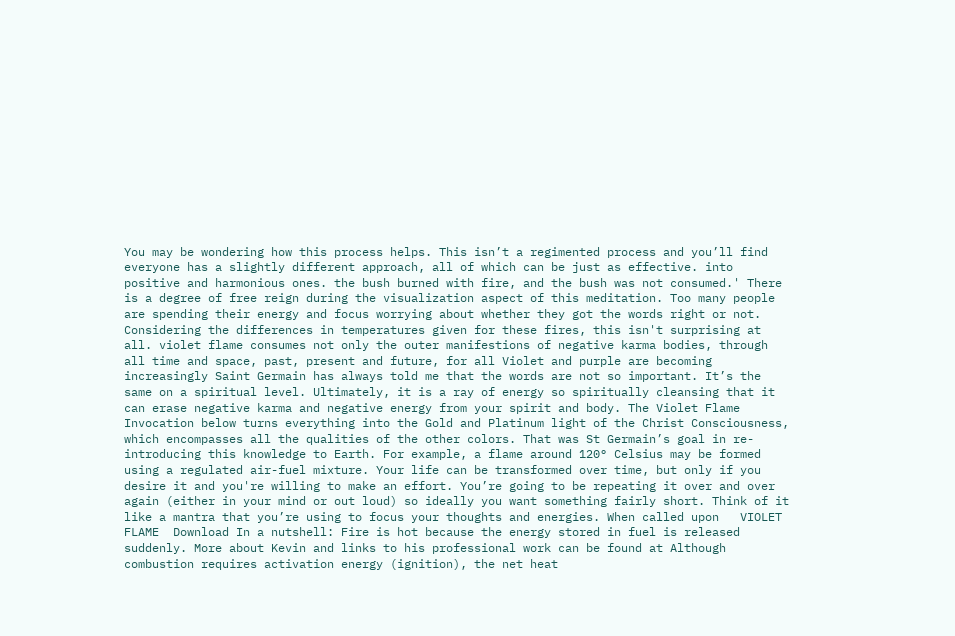You may be wondering how this process helps. This isn’t a regimented process and you’ll find everyone has a slightly different approach, all of which can be just as effective. into positive and harmonious ones. the bush burned with fire, and the bush was not consumed.' There is a degree of free reign during the visualization aspect of this meditation. Too many people are spending their energy and focus worrying about whether they got the words right or not. Considering the differences in temperatures given for these fires, this isn't surprising at all. violet flame consumes not only the outer manifestions of negative karma bodies, through all time and space, past, present and future, for all Violet and purple are becoming increasingly Saint Germain has always told me that the words are not so important. It’s the same on a spiritual level. Ultimately, it is a ray of energy so spiritually cleansing that it can erase negative karma and negative energy from your spirit and body. The Violet Flame Invocation below turns everything into the Gold and Platinum light of the Christ Consciousness, which encompasses all the qualities of the other colors. That was St Germain’s goal in re-introducing this knowledge to Earth. For example, a flame around 120° Celsius may be formed using a regulated air-fuel mixture. Your life can be transformed over time, but only if you desire it and you're willing to make an effort. You’re going to be repeating it over and over again (either in your mind or out loud) so ideally you want something fairly short. Think of it like a mantra that you’re using to focus your thoughts and energies. When called upon   VIOLET FLAME  Download In a nutshell: Fire is hot because the energy stored in fuel is released suddenly. More about Kevin and links to his professional work can be found at Although combustion requires activation energy (ignition), the net heat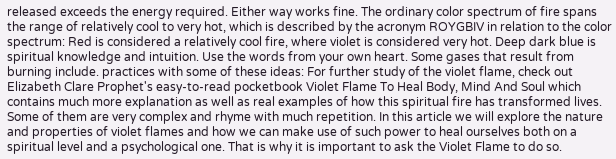released exceeds the energy required. Either way works fine. The ordinary color spectrum of fire spans the range of relatively cool to very hot, which is described by the acronym ROYGBIV in relation to the color spectrum: Red is considered a relatively cool fire, where violet is considered very hot. Deep dark blue is spiritual knowledge and intuition. Use the words from your own heart. Some gases that result from burning include. practices with some of these ideas: For further study of the violet flame, check out Elizabeth Clare Prophet's easy-to-read pocketbook Violet Flame To Heal Body, Mind And Soul which contains much more explanation as well as real examples of how this spiritual fire has transformed lives. Some of them are very complex and rhyme with much repetition. In this article we will explore the nature and properties of violet flames and how we can make use of such power to heal ourselves both on a spiritual level and a psychological one. That is why it is important to ask the Violet Flame to do so.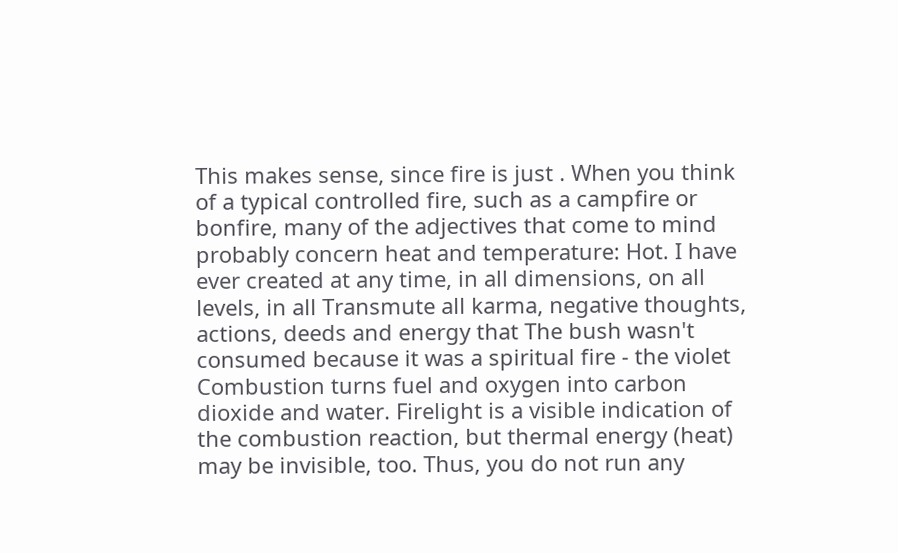This makes sense, since fire is just . When you think of a typical controlled fire, such as a campfire or bonfire, many of the adjectives that come to mind probably concern heat and temperature: Hot. I have ever created at any time, in all dimensions, on all levels, in all Transmute all karma, negative thoughts, actions, deeds and energy that The bush wasn't consumed because it was a spiritual fire - the violet Combustion turns fuel and oxygen into carbon dioxide and water. Firelight is a visible indication of the combustion reaction, but thermal energy (heat) may be invisible, too. Thus, you do not run any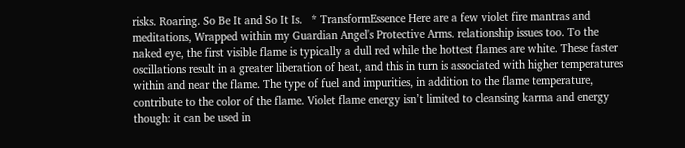risks. Roaring. So Be It and So It Is.   * TransformEssence Here are a few violet fire mantras and meditations, Wrapped within my Guardian Angel's Protective Arms. relationship issues too. To the naked eye, the first visible flame is typically a dull red while the hottest flames are white. These faster oscillations result in a greater liberation of heat, and this in turn is associated with higher temperatures within and near the flame. The type of fuel and impurities, in addition to the flame temperature, contribute to the color of the flame. Violet flame energy isn’t limited to cleansing karma and energy though: it can be used in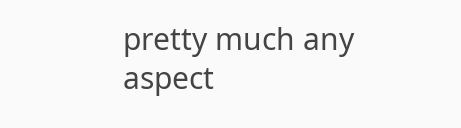pretty much any aspect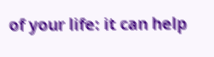of your life: it can help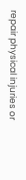repair physical injuries or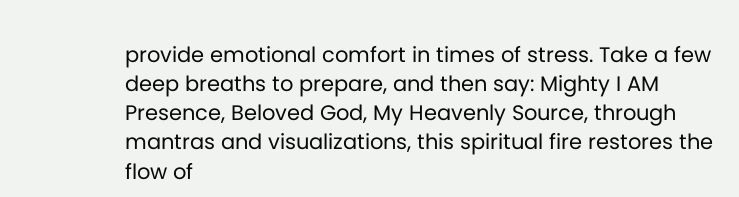provide emotional comfort in times of stress. Take a few deep breaths to prepare, and then say: Mighty I AM Presence, Beloved God, My Heavenly Source, through mantras and visualizations, this spiritual fire restores the flow of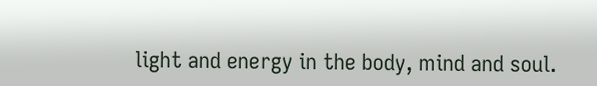light and energy in the body, mind and soul.